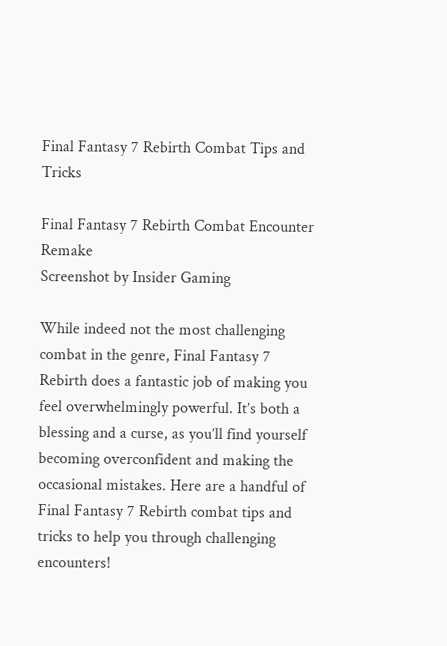Final Fantasy 7 Rebirth Combat Tips and Tricks

Final Fantasy 7 Rebirth Combat Encounter Remake
Screenshot by Insider Gaming

While indeed not the most challenging combat in the genre, Final Fantasy 7 Rebirth does a fantastic job of making you feel overwhelmingly powerful. It’s both a blessing and a curse, as you’ll find yourself becoming overconfident and making the occasional mistakes. Here are a handful of Final Fantasy 7 Rebirth combat tips and tricks to help you through challenging encounters!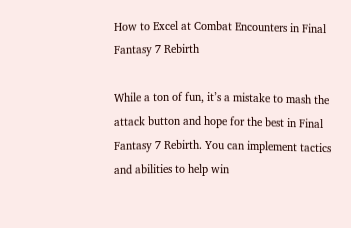How to Excel at Combat Encounters in Final Fantasy 7 Rebirth

While a ton of fun, it’s a mistake to mash the attack button and hope for the best in Final Fantasy 7 Rebirth. You can implement tactics and abilities to help win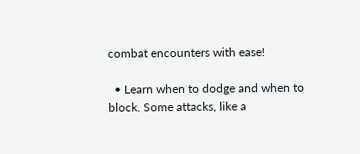combat encounters with ease!

  • Learn when to dodge and when to block. Some attacks, like a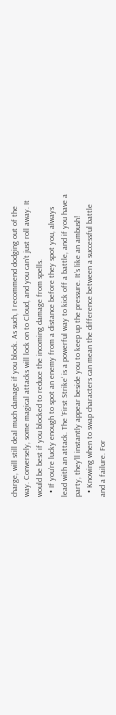charge, will still deal much damage if you block. As such, I recommend dodging out of the way. Conversely, some magical attacks will lock on to Cloud, and you can’t just roll away. It would be best if you blocked to reduce the incoming damage from spells.
  • If you’re lucky enough to spot an enemy from a distance before they spot you, always lead with an attack. The ‘First Strike‘ is a powerful way to kick off a battle, and if you have a party, they’ll instantly appear beside you to keep up the pressure. It’s like an ambush!
  • Knowing when to swap characters can mean the difference between a successful battle and a failure. For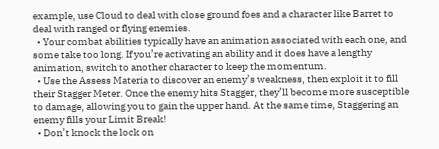example, use Cloud to deal with close ground foes and a character like Barret to deal with ranged or flying enemies.
  • Your combat abilities typically have an animation associated with each one, and some take too long. If you’re activating an ability and it does have a lengthy animation, switch to another character to keep the momentum.
  • Use the Assess Materia to discover an enemy’s weakness, then exploit it to fill their Stagger Meter. Once the enemy hits Stagger, they’ll become more susceptible to damage, allowing you to gain the upper hand. At the same time, Staggering an enemy fills your Limit Break!
  • Don’t knock the lock on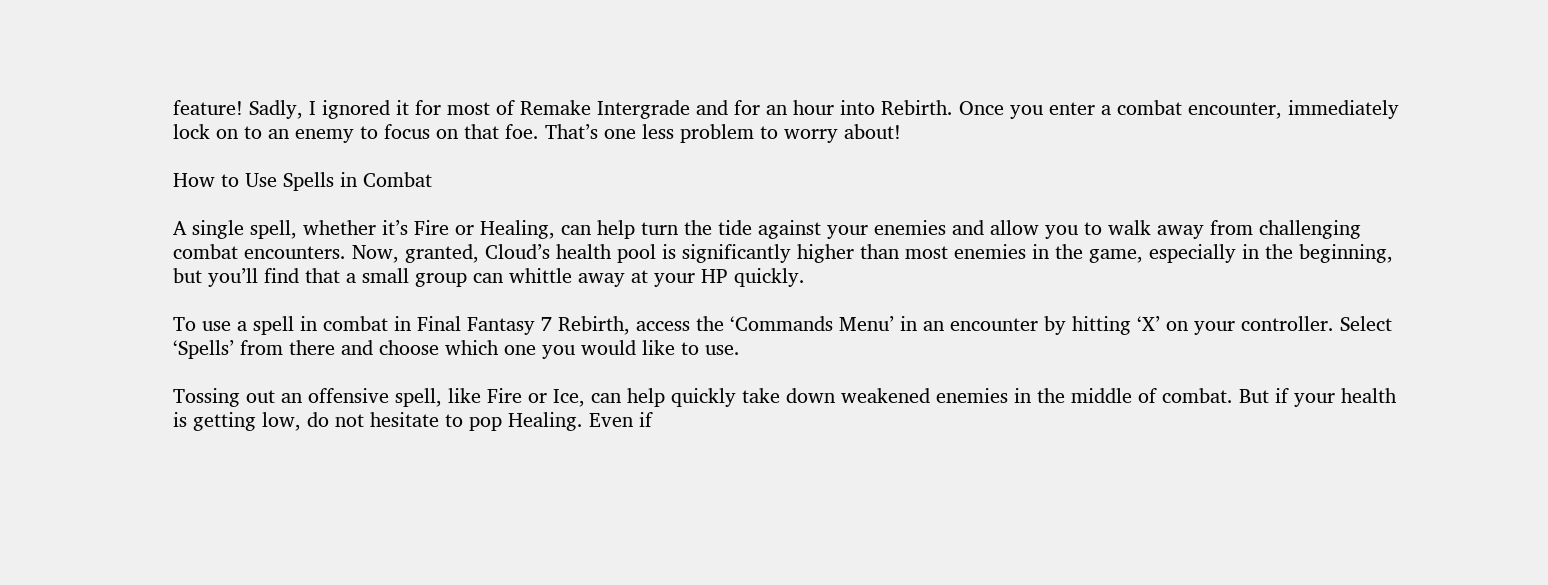feature! Sadly, I ignored it for most of Remake Intergrade and for an hour into Rebirth. Once you enter a combat encounter, immediately lock on to an enemy to focus on that foe. That’s one less problem to worry about!

How to Use Spells in Combat

A single spell, whether it’s Fire or Healing, can help turn the tide against your enemies and allow you to walk away from challenging combat encounters. Now, granted, Cloud’s health pool is significantly higher than most enemies in the game, especially in the beginning, but you’ll find that a small group can whittle away at your HP quickly.

To use a spell in combat in Final Fantasy 7 Rebirth, access the ‘Commands Menu’ in an encounter by hitting ‘X’ on your controller. Select ‘Spells’ from there and choose which one you would like to use.

Tossing out an offensive spell, like Fire or Ice, can help quickly take down weakened enemies in the middle of combat. But if your health is getting low, do not hesitate to pop Healing. Even if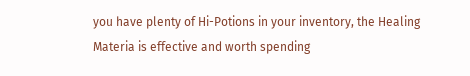you have plenty of Hi-Potions in your inventory, the Healing Materia is effective and worth spending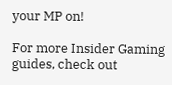your MP on!

For more Insider Gaming guides, check out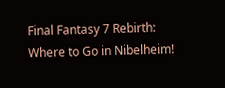Final Fantasy 7 Rebirth: Where to Go in Nibelheim!